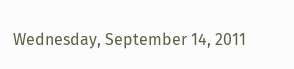Wednesday, September 14, 2011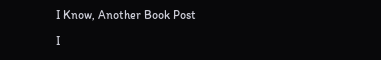I Know, Another Book Post

I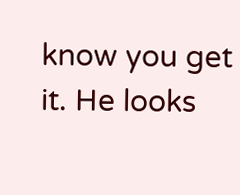know you get it. He looks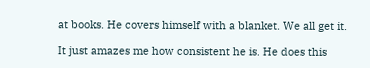at books. He covers himself with a blanket. We all get it.

It just amazes me how consistent he is. He does this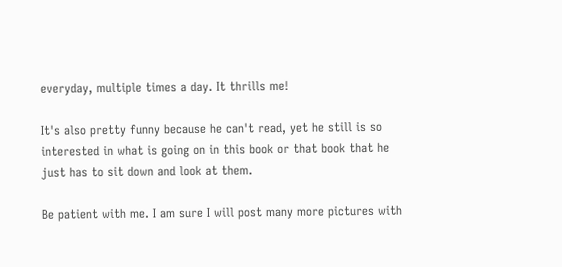everyday, multiple times a day. It thrills me!

It's also pretty funny because he can't read, yet he still is so interested in what is going on in this book or that book that he just has to sit down and look at them.

Be patient with me. I am sure I will post many more pictures with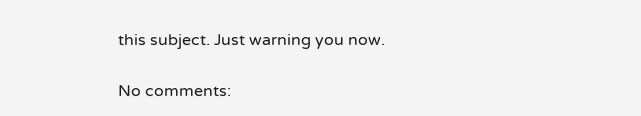this subject. Just warning you now.

No comments: